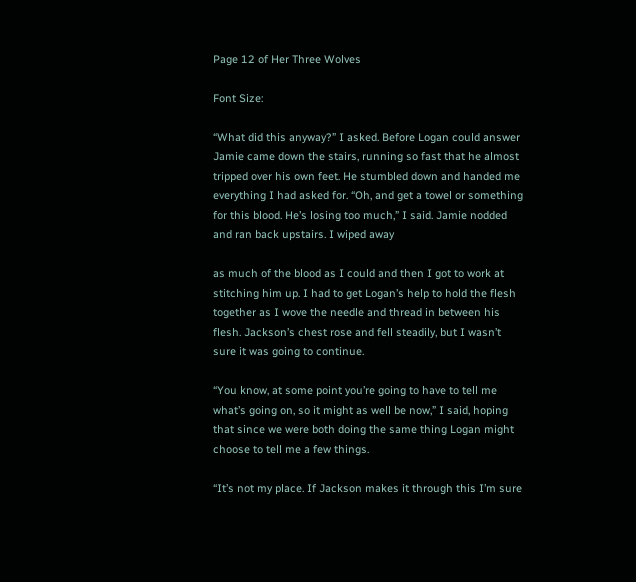Page 12 of Her Three Wolves

Font Size:

“What did this anyway?” I asked. Before Logan could answer Jamie came down the stairs, running so fast that he almost tripped over his own feet. He stumbled down and handed me everything I had asked for. “Oh, and get a towel or something for this blood. He’s losing too much,” I said. Jamie nodded and ran back upstairs. I wiped away

as much of the blood as I could and then I got to work at stitching him up. I had to get Logan’s help to hold the flesh together as I wove the needle and thread in between his flesh. Jackson’s chest rose and fell steadily, but I wasn’t sure it was going to continue.

“You know, at some point you’re going to have to tell me what’s going on, so it might as well be now,” I said, hoping that since we were both doing the same thing Logan might choose to tell me a few things.

“It’s not my place. If Jackson makes it through this I’m sure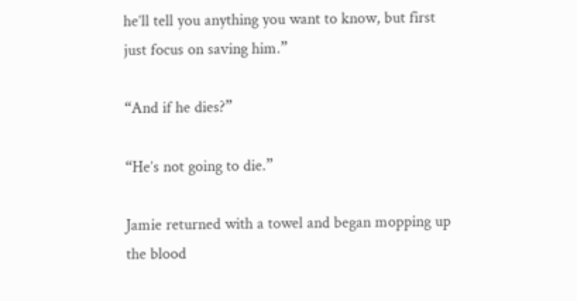he’ll tell you anything you want to know, but first just focus on saving him.”

“And if he dies?”

“He’s not going to die.”

Jamie returned with a towel and began mopping up the blood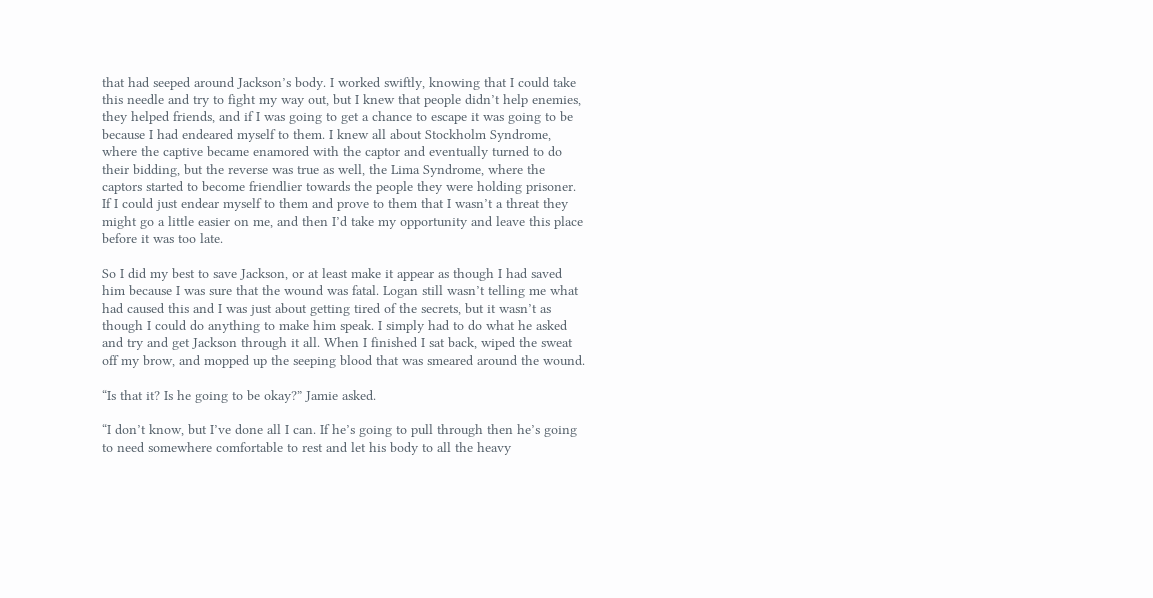that had seeped around Jackson’s body. I worked swiftly, knowing that I could take this needle and try to fight my way out, but I knew that people didn’t help enemies, they helped friends, and if I was going to get a chance to escape it was going to be because I had endeared myself to them. I knew all about Stockholm Syndrome, where the captive became enamored with the captor and eventually turned to do their bidding, but the reverse was true as well, the Lima Syndrome, where the captors started to become friendlier towards the people they were holding prisoner. If I could just endear myself to them and prove to them that I wasn’t a threat they might go a little easier on me, and then I’d take my opportunity and leave this place before it was too late.

So I did my best to save Jackson, or at least make it appear as though I had saved him because I was sure that the wound was fatal. Logan still wasn’t telling me what had caused this and I was just about getting tired of the secrets, but it wasn’t as though I could do anything to make him speak. I simply had to do what he asked and try and get Jackson through it all. When I finished I sat back, wiped the sweat off my brow, and mopped up the seeping blood that was smeared around the wound.

“Is that it? Is he going to be okay?” Jamie asked.

“I don’t know, but I’ve done all I can. If he’s going to pull through then he’s going to need somewhere comfortable to rest and let his body to all the heavy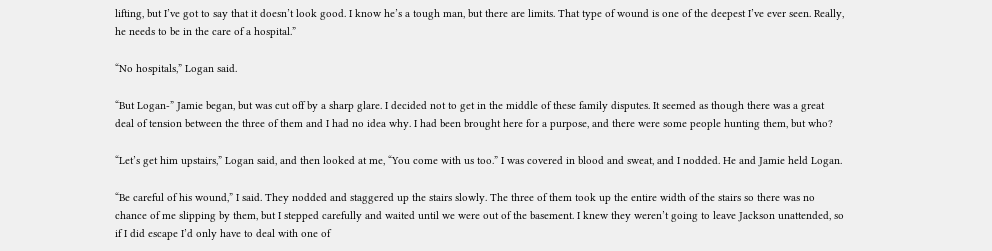lifting, but I’ve got to say that it doesn’t look good. I know he’s a tough man, but there are limits. That type of wound is one of the deepest I’ve ever seen. Really, he needs to be in the care of a hospital.”

“No hospitals,” Logan said.

“But Logan-” Jamie began, but was cut off by a sharp glare. I decided not to get in the middle of these family disputes. It seemed as though there was a great deal of tension between the three of them and I had no idea why. I had been brought here for a purpose, and there were some people hunting them, but who?

“Let’s get him upstairs,” Logan said, and then looked at me, “You come with us too.” I was covered in blood and sweat, and I nodded. He and Jamie held Logan.

“Be careful of his wound,” I said. They nodded and staggered up the stairs slowly. The three of them took up the entire width of the stairs so there was no chance of me slipping by them, but I stepped carefully and waited until we were out of the basement. I knew they weren’t going to leave Jackson unattended, so if I did escape I’d only have to deal with one of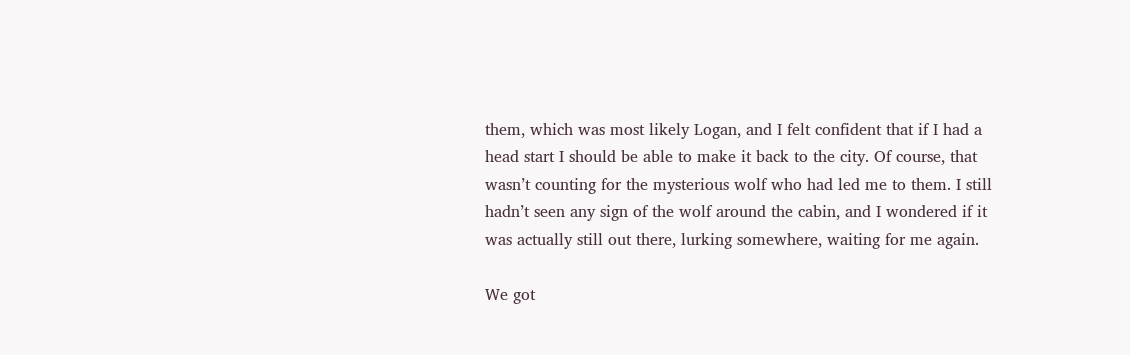them, which was most likely Logan, and I felt confident that if I had a head start I should be able to make it back to the city. Of course, that wasn’t counting for the mysterious wolf who had led me to them. I still hadn’t seen any sign of the wolf around the cabin, and I wondered if it was actually still out there, lurking somewhere, waiting for me again.

We got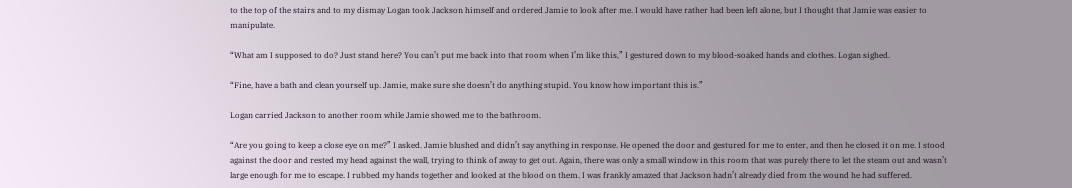to the top of the stairs and to my dismay Logan took Jackson himself and ordered Jamie to look after me. I would have rather had been left alone, but I thought that Jamie was easier to manipulate.

“What am I supposed to do? Just stand here? You can’t put me back into that room when I’m like this,” I gestured down to my blood-soaked hands and clothes. Logan sighed.

“Fine, have a bath and clean yourself up. Jamie, make sure she doesn’t do anything stupid. You know how important this is.”

Logan carried Jackson to another room while Jamie showed me to the bathroom.

“Are you going to keep a close eye on me?” I asked. Jamie blushed and didn’t say anything in response. He opened the door and gestured for me to enter, and then he closed it on me. I stood against the door and rested my head against the wall, trying to think of away to get out. Again, there was only a small window in this room that was purely there to let the steam out and wasn’t large enough for me to escape. I rubbed my hands together and looked at the blood on them. I was frankly amazed that Jackson hadn’t already died from the wound he had suffered.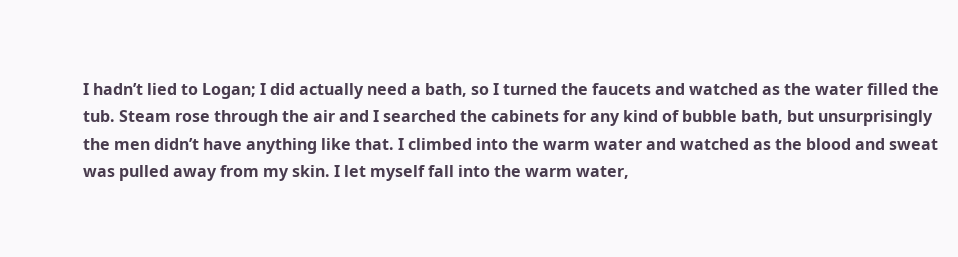I hadn’t lied to Logan; I did actually need a bath, so I turned the faucets and watched as the water filled the tub. Steam rose through the air and I searched the cabinets for any kind of bubble bath, but unsurprisingly the men didn’t have anything like that. I climbed into the warm water and watched as the blood and sweat was pulled away from my skin. I let myself fall into the warm water,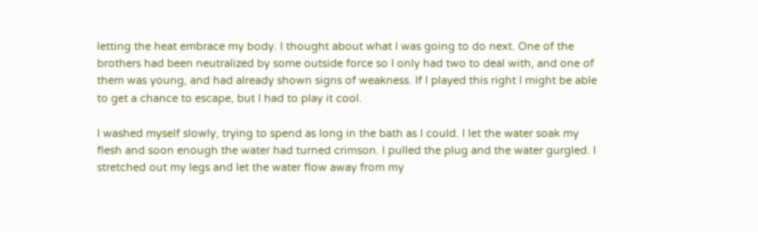letting the heat embrace my body. I thought about what I was going to do next. One of the brothers had been neutralized by some outside force so I only had two to deal with, and one of them was young, and had already shown signs of weakness. If I played this right I might be able to get a chance to escape, but I had to play it cool.

I washed myself slowly, trying to spend as long in the bath as I could. I let the water soak my flesh and soon enough the water had turned crimson. I pulled the plug and the water gurgled. I stretched out my legs and let the water flow away from my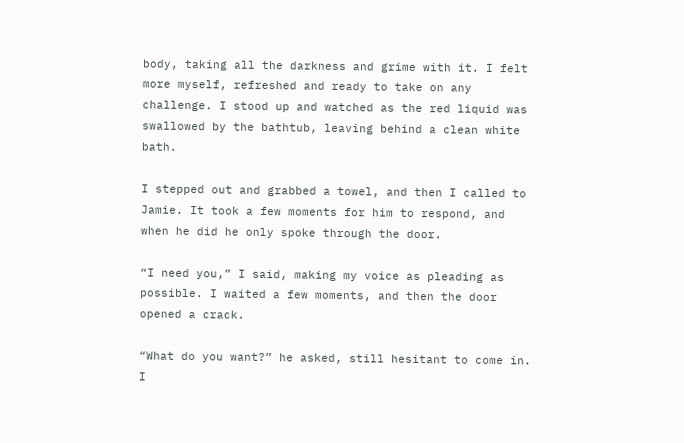body, taking all the darkness and grime with it. I felt more myself, refreshed and ready to take on any challenge. I stood up and watched as the red liquid was swallowed by the bathtub, leaving behind a clean white bath.

I stepped out and grabbed a towel, and then I called to Jamie. It took a few moments for him to respond, and when he did he only spoke through the door.

“I need you,” I said, making my voice as pleading as possible. I waited a few moments, and then the door opened a crack.

“What do you want?” he asked, still hesitant to come in. I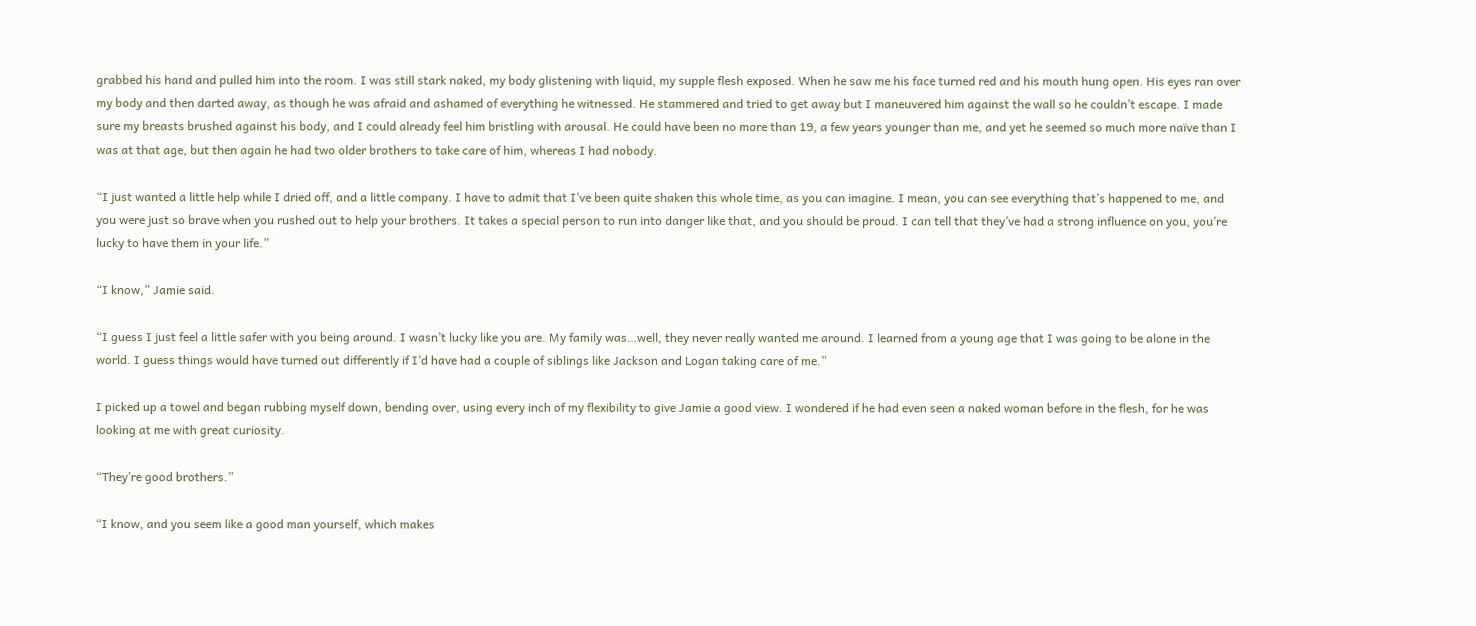grabbed his hand and pulled him into the room. I was still stark naked, my body glistening with liquid, my supple flesh exposed. When he saw me his face turned red and his mouth hung open. His eyes ran over my body and then darted away, as though he was afraid and ashamed of everything he witnessed. He stammered and tried to get away but I maneuvered him against the wall so he couldn’t escape. I made sure my breasts brushed against his body, and I could already feel him bristling with arousal. He could have been no more than 19, a few years younger than me, and yet he seemed so much more naïve than I was at that age, but then again he had two older brothers to take care of him, whereas I had nobody.

“I just wanted a little help while I dried off, and a little company. I have to admit that I’ve been quite shaken this whole time, as you can imagine. I mean, you can see everything that’s happened to me, and you were just so brave when you rushed out to help your brothers. It takes a special person to run into danger like that, and you should be proud. I can tell that they’ve had a strong influence on you, you’re lucky to have them in your life.”

“I know,” Jamie said.

“I guess I just feel a little safer with you being around. I wasn’t lucky like you are. My family was…well, they never really wanted me around. I learned from a young age that I was going to be alone in the world. I guess things would have turned out differently if I’d have had a couple of siblings like Jackson and Logan taking care of me.”

I picked up a towel and began rubbing myself down, bending over, using every inch of my flexibility to give Jamie a good view. I wondered if he had even seen a naked woman before in the flesh, for he was looking at me with great curiosity.

“They’re good brothers.”

“I know, and you seem like a good man yourself, which makes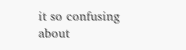it so confusing about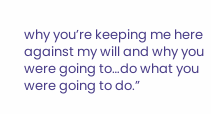why you’re keeping me here against my will and why you were going to…do what you were going to do.”